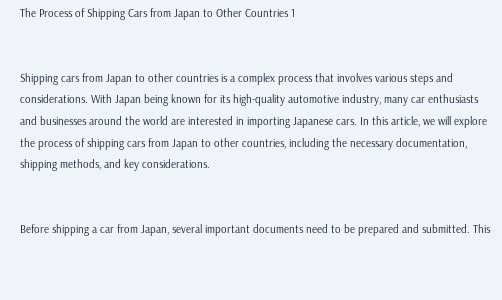The Process of Shipping Cars from Japan to Other Countries 1


Shipping cars from Japan to other countries is a complex process that involves various steps and considerations. With Japan being known for its high-quality automotive industry, many car enthusiasts and businesses around the world are interested in importing Japanese cars. In this article, we will explore the process of shipping cars from Japan to other countries, including the necessary documentation, shipping methods, and key considerations.


Before shipping a car from Japan, several important documents need to be prepared and submitted. This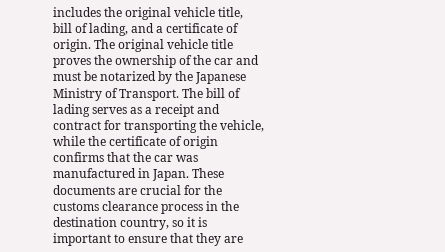includes the original vehicle title, bill of lading, and a certificate of origin. The original vehicle title proves the ownership of the car and must be notarized by the Japanese Ministry of Transport. The bill of lading serves as a receipt and contract for transporting the vehicle, while the certificate of origin confirms that the car was manufactured in Japan. These documents are crucial for the customs clearance process in the destination country, so it is important to ensure that they are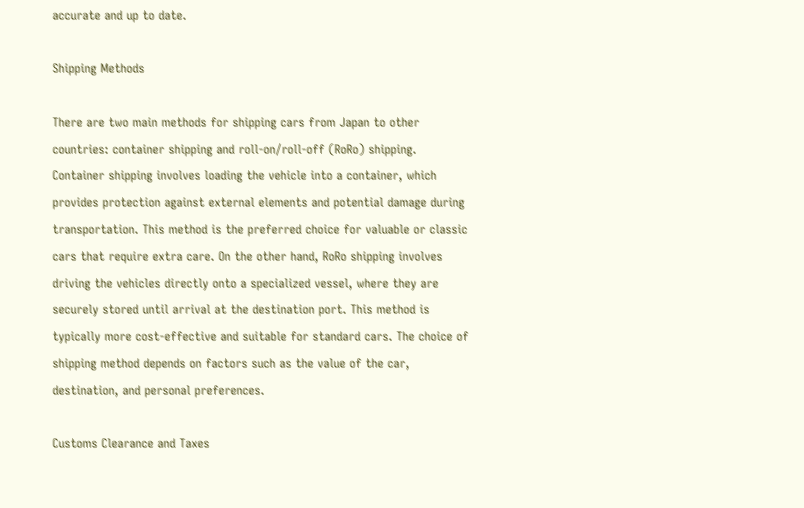accurate and up to date.

Shipping Methods

There are two main methods for shipping cars from Japan to other countries: container shipping and roll-on/roll-off (RoRo) shipping. Container shipping involves loading the vehicle into a container, which provides protection against external elements and potential damage during transportation. This method is the preferred choice for valuable or classic cars that require extra care. On the other hand, RoRo shipping involves driving the vehicles directly onto a specialized vessel, where they are securely stored until arrival at the destination port. This method is typically more cost-effective and suitable for standard cars. The choice of shipping method depends on factors such as the value of the car, destination, and personal preferences.

Customs Clearance and Taxes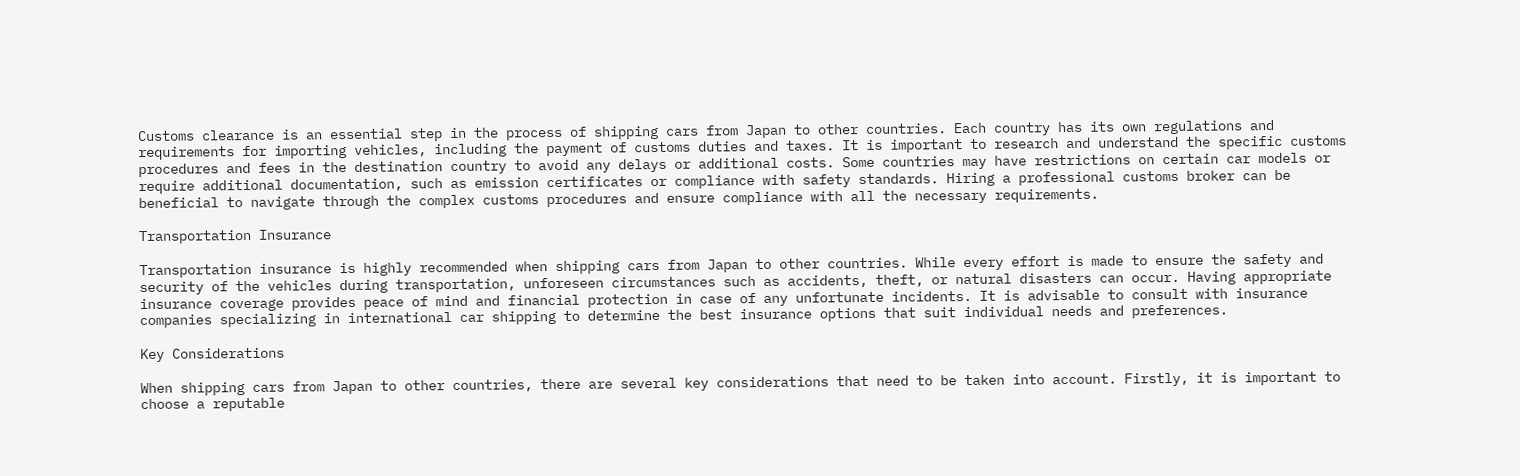Customs clearance is an essential step in the process of shipping cars from Japan to other countries. Each country has its own regulations and requirements for importing vehicles, including the payment of customs duties and taxes. It is important to research and understand the specific customs procedures and fees in the destination country to avoid any delays or additional costs. Some countries may have restrictions on certain car models or require additional documentation, such as emission certificates or compliance with safety standards. Hiring a professional customs broker can be beneficial to navigate through the complex customs procedures and ensure compliance with all the necessary requirements.

Transportation Insurance

Transportation insurance is highly recommended when shipping cars from Japan to other countries. While every effort is made to ensure the safety and security of the vehicles during transportation, unforeseen circumstances such as accidents, theft, or natural disasters can occur. Having appropriate insurance coverage provides peace of mind and financial protection in case of any unfortunate incidents. It is advisable to consult with insurance companies specializing in international car shipping to determine the best insurance options that suit individual needs and preferences.

Key Considerations

When shipping cars from Japan to other countries, there are several key considerations that need to be taken into account. Firstly, it is important to choose a reputable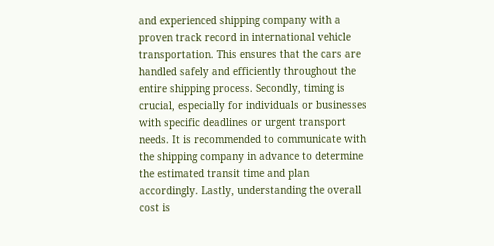and experienced shipping company with a proven track record in international vehicle transportation. This ensures that the cars are handled safely and efficiently throughout the entire shipping process. Secondly, timing is crucial, especially for individuals or businesses with specific deadlines or urgent transport needs. It is recommended to communicate with the shipping company in advance to determine the estimated transit time and plan accordingly. Lastly, understanding the overall cost is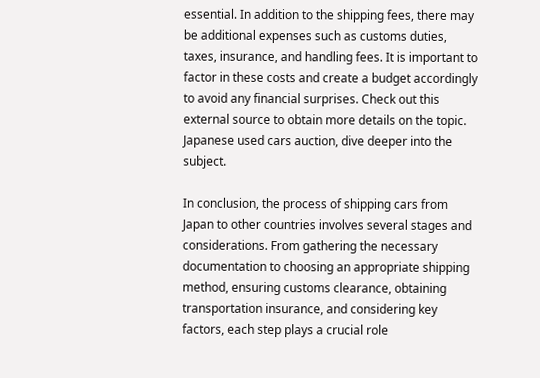essential. In addition to the shipping fees, there may be additional expenses such as customs duties, taxes, insurance, and handling fees. It is important to factor in these costs and create a budget accordingly to avoid any financial surprises. Check out this external source to obtain more details on the topic. Japanese used cars auction, dive deeper into the subject.

In conclusion, the process of shipping cars from Japan to other countries involves several stages and considerations. From gathering the necessary documentation to choosing an appropriate shipping method, ensuring customs clearance, obtaining transportation insurance, and considering key factors, each step plays a crucial role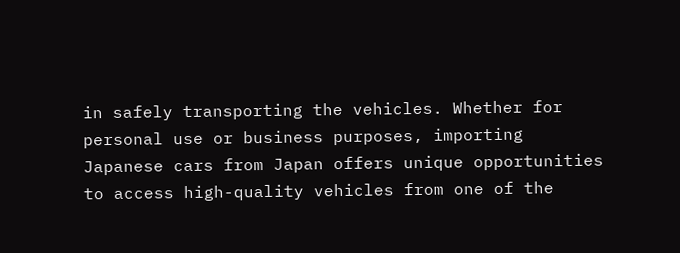in safely transporting the vehicles. Whether for personal use or business purposes, importing Japanese cars from Japan offers unique opportunities to access high-quality vehicles from one of the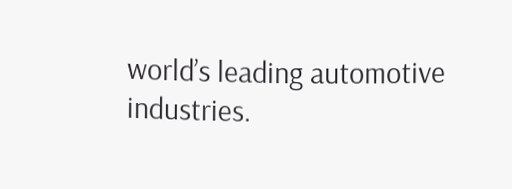world’s leading automotive industries.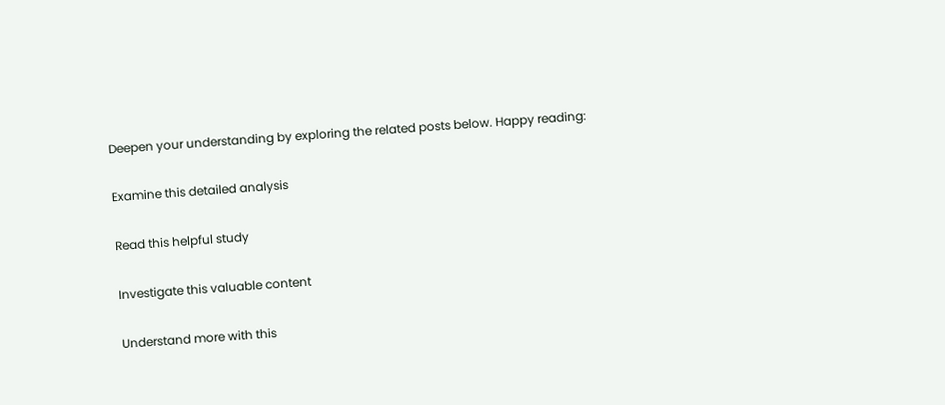Deepen your understanding by exploring the related posts below. Happy reading:

Examine this detailed analysis

Read this helpful study

Investigate this valuable content

Understand more with this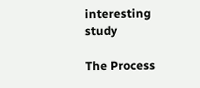interesting study

The Process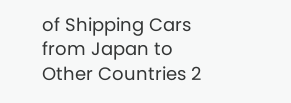of Shipping Cars from Japan to Other Countries 2